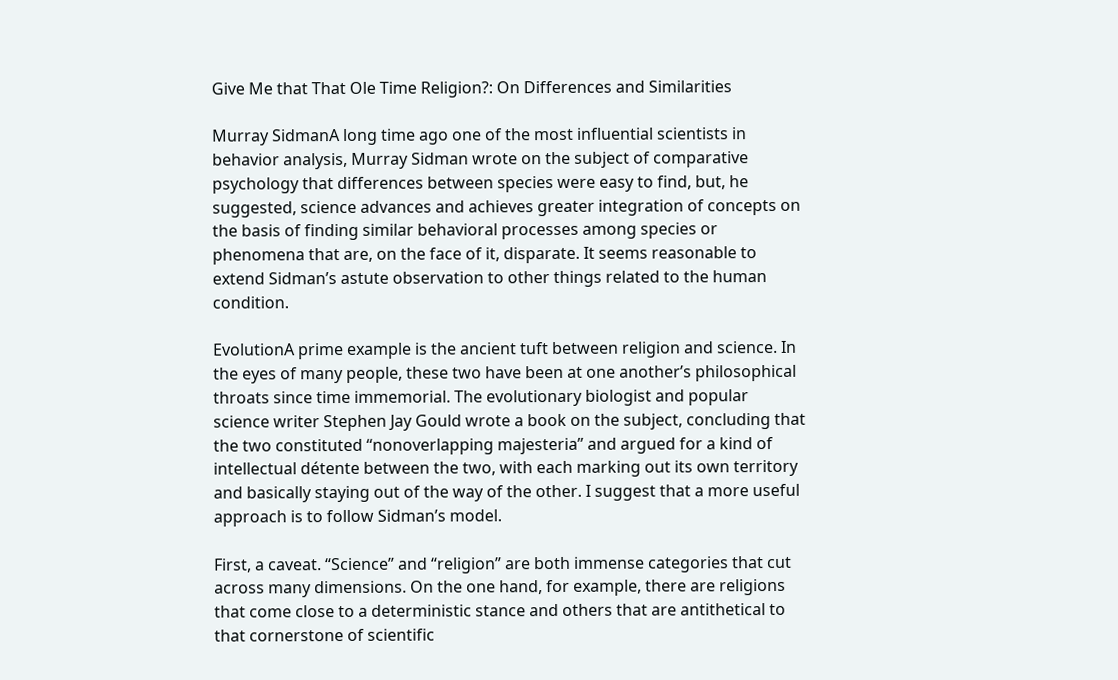Give Me that That Ole Time Religion?: On Differences and Similarities

Murray SidmanA long time ago one of the most influential scientists in behavior analysis, Murray Sidman wrote on the subject of comparative psychology that differences between species were easy to find, but, he suggested, science advances and achieves greater integration of concepts on the basis of finding similar behavioral processes among species or phenomena that are, on the face of it, disparate. It seems reasonable to extend Sidman’s astute observation to other things related to the human condition.

EvolutionA prime example is the ancient tuft between religion and science. In the eyes of many people, these two have been at one another’s philosophical throats since time immemorial. The evolutionary biologist and popular science writer Stephen Jay Gould wrote a book on the subject, concluding that the two constituted “nonoverlapping majesteria” and argued for a kind of intellectual détente between the two, with each marking out its own territory and basically staying out of the way of the other. I suggest that a more useful approach is to follow Sidman’s model.

First, a caveat. “Science” and “religion” are both immense categories that cut across many dimensions. On the one hand, for example, there are religions that come close to a deterministic stance and others that are antithetical to that cornerstone of scientific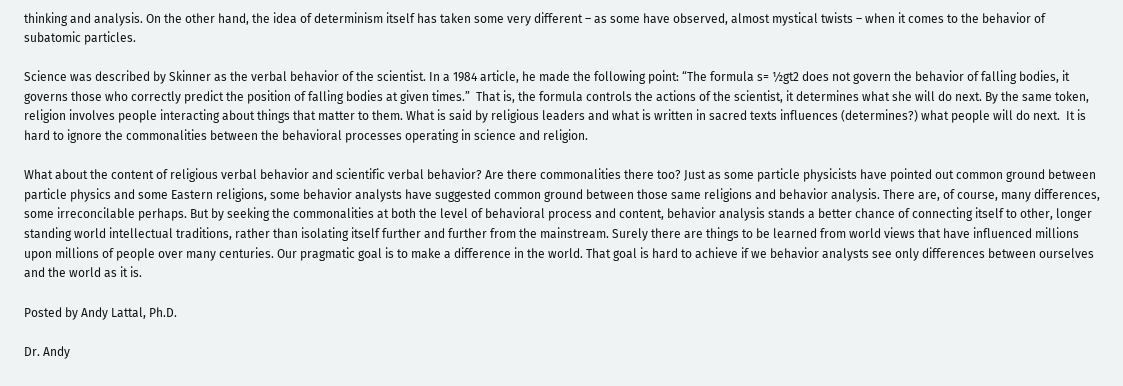thinking and analysis. On the other hand, the idea of determinism itself has taken some very different – as some have observed, almost mystical twists – when it comes to the behavior of subatomic particles.

Science was described by Skinner as the verbal behavior of the scientist. In a 1984 article, he made the following point: “The formula s= ½gt2 does not govern the behavior of falling bodies, it governs those who correctly predict the position of falling bodies at given times.”  That is, the formula controls the actions of the scientist, it determines what she will do next. By the same token, religion involves people interacting about things that matter to them. What is said by religious leaders and what is written in sacred texts influences (determines?) what people will do next.  It is hard to ignore the commonalities between the behavioral processes operating in science and religion.

What about the content of religious verbal behavior and scientific verbal behavior? Are there commonalities there too? Just as some particle physicists have pointed out common ground between particle physics and some Eastern religions, some behavior analysts have suggested common ground between those same religions and behavior analysis. There are, of course, many differences, some irreconcilable perhaps. But by seeking the commonalities at both the level of behavioral process and content, behavior analysis stands a better chance of connecting itself to other, longer standing world intellectual traditions, rather than isolating itself further and further from the mainstream. Surely there are things to be learned from world views that have influenced millions upon millions of people over many centuries. Our pragmatic goal is to make a difference in the world. That goal is hard to achieve if we behavior analysts see only differences between ourselves and the world as it is.

Posted by Andy Lattal, Ph.D.

Dr. Andy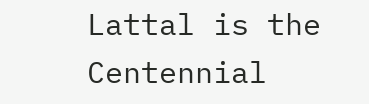Lattal is the Centennial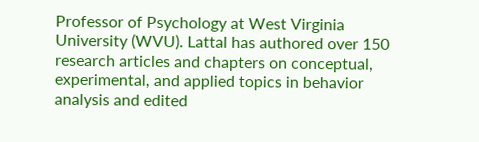Professor of Psychology at West Virginia University (WVU). Lattal has authored over 150 research articles and chapters on conceptual, experimental, and applied topics in behavior analysis and edited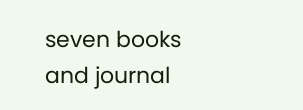seven books and journal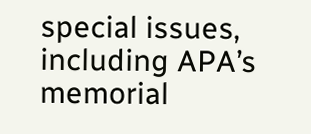special issues, including APA’s memorial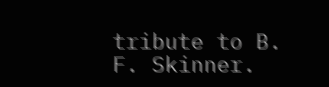tribute to B. F. Skinner.